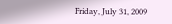Friday, July 31, 2009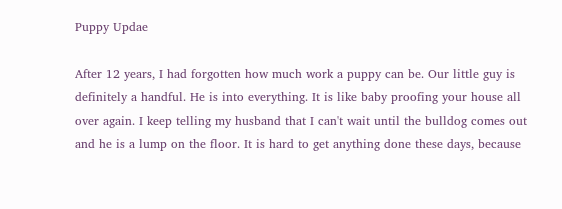Puppy Updae

After 12 years, I had forgotten how much work a puppy can be. Our little guy is definitely a handful. He is into everything. It is like baby proofing your house all over again. I keep telling my husband that I can't wait until the bulldog comes out and he is a lump on the floor. It is hard to get anything done these days, because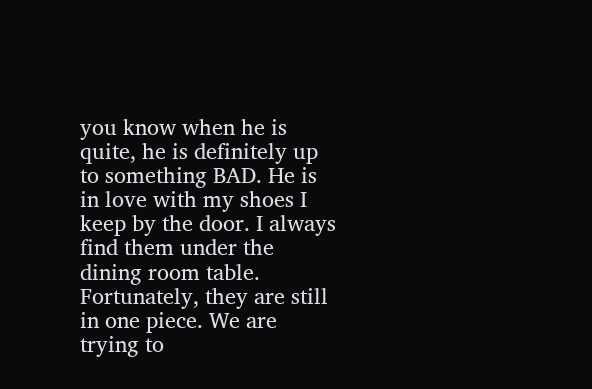you know when he is quite, he is definitely up to something BAD. He is in love with my shoes I keep by the door. I always find them under the dining room table. Fortunately, they are still in one piece. We are trying to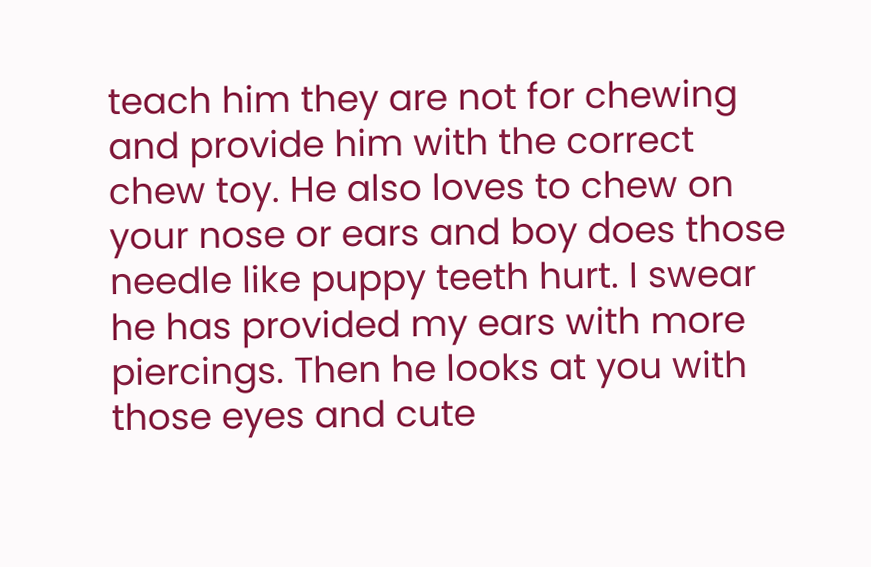teach him they are not for chewing and provide him with the correct chew toy. He also loves to chew on your nose or ears and boy does those needle like puppy teeth hurt. I swear he has provided my ears with more piercings. Then he looks at you with those eyes and cute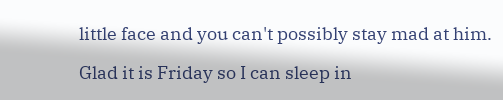little face and you can't possibly stay mad at him.

Glad it is Friday so I can sleep in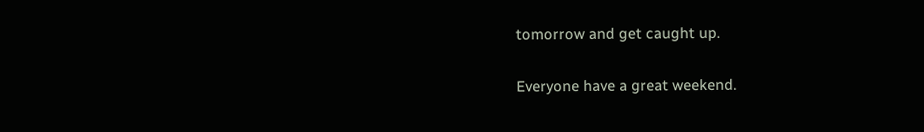tomorrow and get caught up.

Everyone have a great weekend.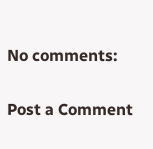No comments:

Post a Comment